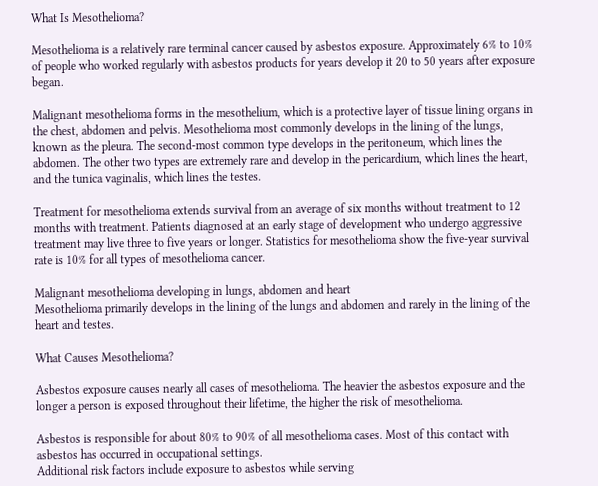What Is Mesothelioma?

Mesothelioma is a relatively rare terminal cancer caused by asbestos exposure. Approximately 6% to 10% of people who worked regularly with asbestos products for years develop it 20 to 50 years after exposure began.

Malignant mesothelioma forms in the mesothelium, which is a protective layer of tissue lining organs in the chest, abdomen and pelvis. Mesothelioma most commonly develops in the lining of the lungs, known as the pleura. The second-most common type develops in the peritoneum, which lines the abdomen. The other two types are extremely rare and develop in the pericardium, which lines the heart, and the tunica vaginalis, which lines the testes.

Treatment for mesothelioma extends survival from an average of six months without treatment to 12 months with treatment. Patients diagnosed at an early stage of development who undergo aggressive treatment may live three to five years or longer. Statistics for mesothelioma show the five-year survival rate is 10% for all types of mesothelioma cancer.

Malignant mesothelioma developing in lungs, abdomen and heart
Mesothelioma primarily develops in the lining of the lungs and abdomen and rarely in the lining of the heart and testes.

What Causes Mesothelioma?

Asbestos exposure causes nearly all cases of mesothelioma. The heavier the asbestos exposure and the longer a person is exposed throughout their lifetime, the higher the risk of mesothelioma.

Asbestos is responsible for about 80% to 90% of all mesothelioma cases. Most of this contact with asbestos has occurred in occupational settings.
Additional risk factors include exposure to asbestos while serving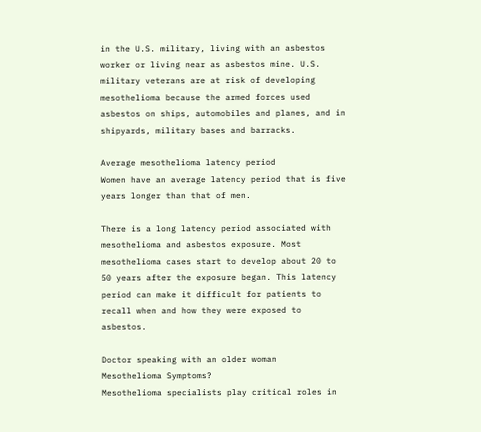in the U.S. military, living with an asbestos worker or living near as asbestos mine. U.S. military veterans are at risk of developing mesothelioma because the armed forces used asbestos on ships, automobiles and planes, and in shipyards, military bases and barracks.

Average mesothelioma latency period
Women have an average latency period that is five years longer than that of men.

There is a long latency period associated with mesothelioma and asbestos exposure. Most mesothelioma cases start to develop about 20 to 50 years after the exposure began. This latency period can make it difficult for patients to recall when and how they were exposed to asbestos.

Doctor speaking with an older woman
Mesothelioma Symptoms?
Mesothelioma specialists play critical roles in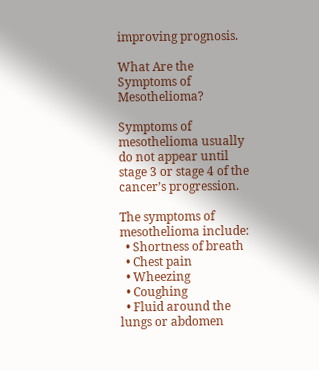improving prognosis.

What Are the Symptoms of Mesothelioma?

Symptoms of mesothelioma usually do not appear until stage 3 or stage 4 of the cancer’s progression.

The symptoms of mesothelioma include:
  • Shortness of breath
  • Chest pain
  • Wheezing
  • Coughing
  • Fluid around the lungs or abdomen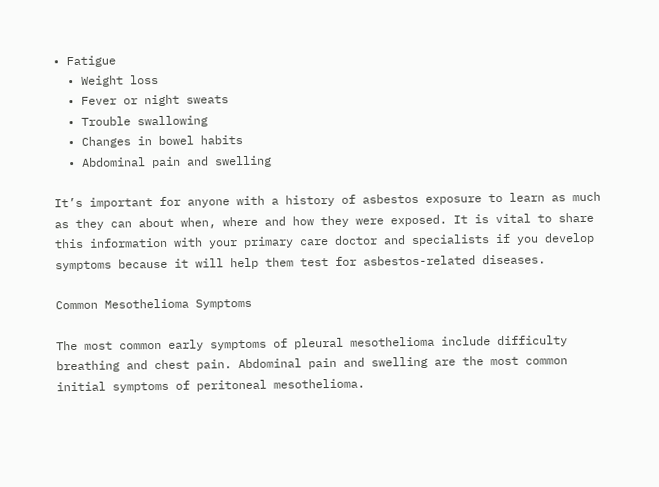• Fatigue
  • Weight loss
  • Fever or night sweats
  • Trouble swallowing
  • Changes in bowel habits
  • Abdominal pain and swelling

It’s important for anyone with a history of asbestos exposure to learn as much as they can about when, where and how they were exposed. It is vital to share this information with your primary care doctor and specialists if you develop symptoms because it will help them test for asbestos-related diseases.

Common Mesothelioma Symptoms

The most common early symptoms of pleural mesothelioma include difficulty breathing and chest pain. Abdominal pain and swelling are the most common initial symptoms of peritoneal mesothelioma.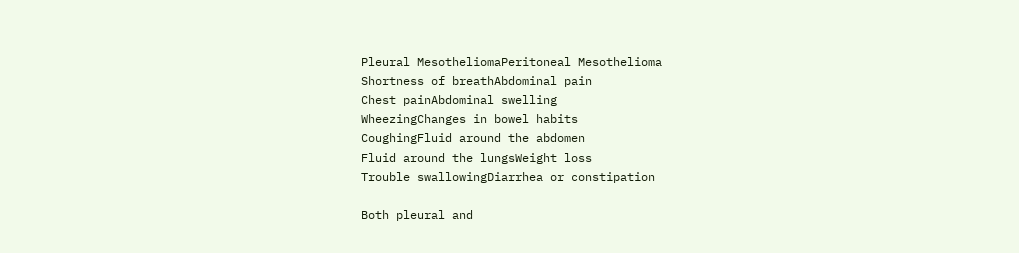Pleural MesotheliomaPeritoneal Mesothelioma
Shortness of breathAbdominal pain
Chest painAbdominal swelling
WheezingChanges in bowel habits
CoughingFluid around the abdomen
Fluid around the lungsWeight loss
Trouble swallowingDiarrhea or constipation

Both pleural and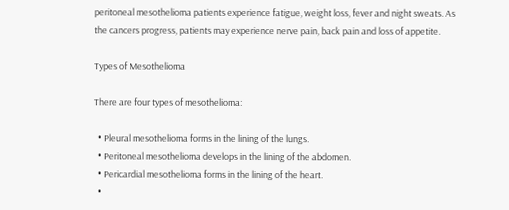peritoneal mesothelioma patients experience fatigue, weight loss, fever and night sweats. As the cancers progress, patients may experience nerve pain, back pain and loss of appetite.

Types of Mesothelioma

There are four types of mesothelioma:

  • Pleural mesothelioma forms in the lining of the lungs.
  • Peritoneal mesothelioma develops in the lining of the abdomen.
  • Pericardial mesothelioma forms in the lining of the heart.
  •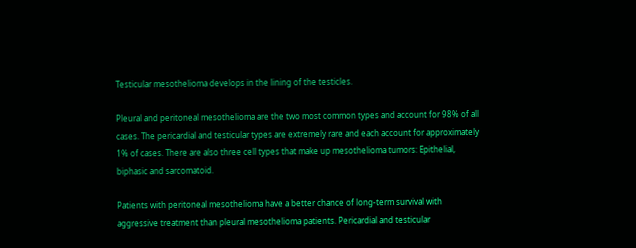Testicular mesothelioma develops in the lining of the testicles.

Pleural and peritoneal mesothelioma are the two most common types and account for 98% of all cases. The pericardial and testicular types are extremely rare and each account for approximately 1% of cases. There are also three cell types that make up mesothelioma tumors: Epithelial, biphasic and sarcomatoid.

Patients with peritoneal mesothelioma have a better chance of long-term survival with aggressive treatment than pleural mesothelioma patients. Pericardial and testicular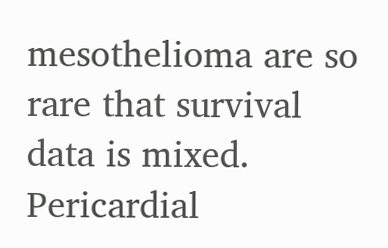mesothelioma are so rare that survival data is mixed. Pericardial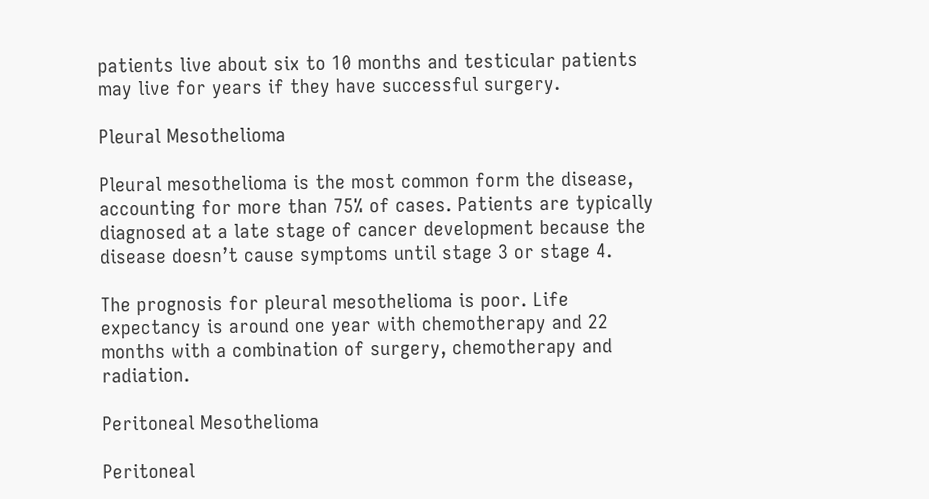patients live about six to 10 months and testicular patients may live for years if they have successful surgery.

Pleural Mesothelioma

Pleural mesothelioma is the most common form the disease, accounting for more than 75% of cases. Patients are typically diagnosed at a late stage of cancer development because the disease doesn’t cause symptoms until stage 3 or stage 4.

The prognosis for pleural mesothelioma is poor. Life expectancy is around one year with chemotherapy and 22 months with a combination of surgery, chemotherapy and radiation.

Peritoneal Mesothelioma

Peritoneal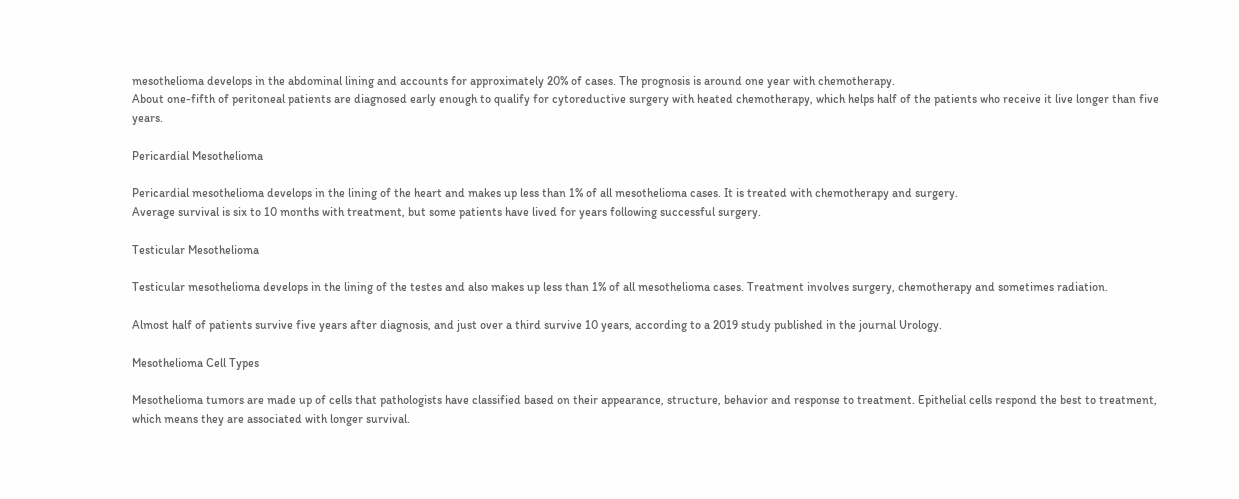mesothelioma develops in the abdominal lining and accounts for approximately 20% of cases. The prognosis is around one year with chemotherapy.
About one-fifth of peritoneal patients are diagnosed early enough to qualify for cytoreductive surgery with heated chemotherapy, which helps half of the patients who receive it live longer than five years.

Pericardial Mesothelioma

Pericardial mesothelioma develops in the lining of the heart and makes up less than 1% of all mesothelioma cases. It is treated with chemotherapy and surgery.
Average survival is six to 10 months with treatment, but some patients have lived for years following successful surgery.

Testicular Mesothelioma

Testicular mesothelioma develops in the lining of the testes and also makes up less than 1% of all mesothelioma cases. Treatment involves surgery, chemotherapy and sometimes radiation.

Almost half of patients survive five years after diagnosis, and just over a third survive 10 years, according to a 2019 study published in the journal Urology.

Mesothelioma Cell Types

Mesothelioma tumors are made up of cells that pathologists have classified based on their appearance, structure, behavior and response to treatment. Epithelial cells respond the best to treatment, which means they are associated with longer survival.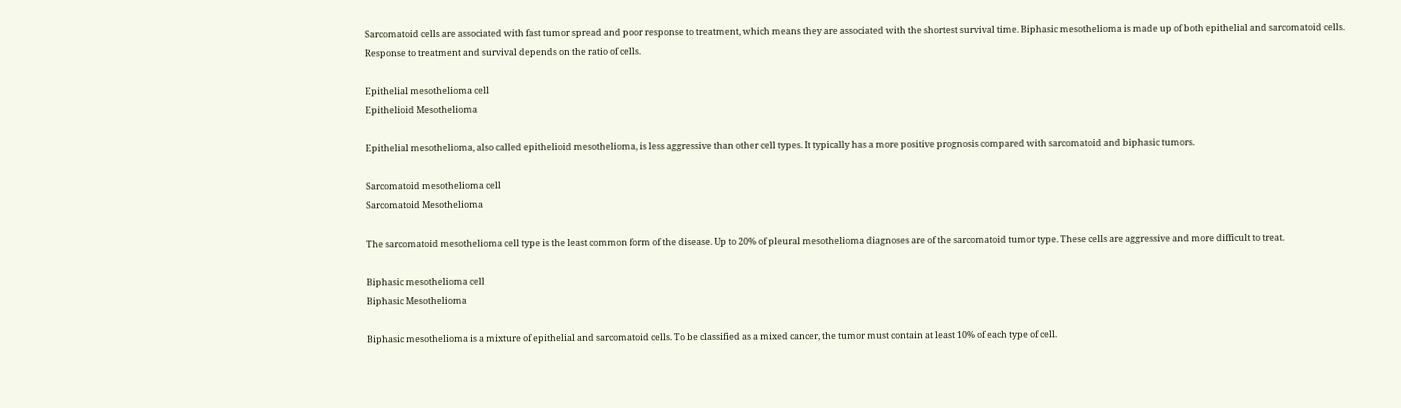Sarcomatoid cells are associated with fast tumor spread and poor response to treatment, which means they are associated with the shortest survival time. Biphasic mesothelioma is made up of both epithelial and sarcomatoid cells. Response to treatment and survival depends on the ratio of cells.

Epithelial mesothelioma cell
Epithelioid Mesothelioma

Epithelial mesothelioma, also called epithelioid mesothelioma, is less aggressive than other cell types. It typically has a more positive prognosis compared with sarcomatoid and biphasic tumors.

Sarcomatoid mesothelioma cell
Sarcomatoid Mesothelioma

The sarcomatoid mesothelioma cell type is the least common form of the disease. Up to 20% of pleural mesothelioma diagnoses are of the sarcomatoid tumor type. These cells are aggressive and more difficult to treat.

Biphasic mesothelioma cell
Biphasic Mesothelioma

Biphasic mesothelioma is a mixture of epithelial and sarcomatoid cells. To be classified as a mixed cancer, the tumor must contain at least 10% of each type of cell.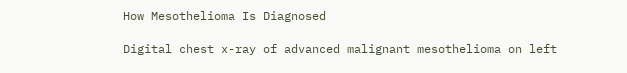How Mesothelioma Is Diagnosed

Digital chest x-ray of advanced malignant mesothelioma on left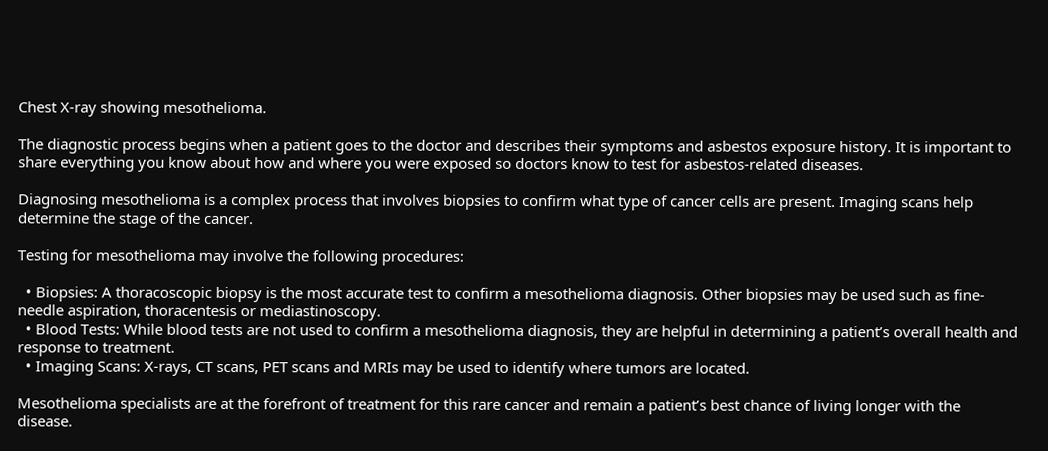Chest X-ray showing mesothelioma.

The diagnostic process begins when a patient goes to the doctor and describes their symptoms and asbestos exposure history. It is important to share everything you know about how and where you were exposed so doctors know to test for asbestos-related diseases.

Diagnosing mesothelioma is a complex process that involves biopsies to confirm what type of cancer cells are present. Imaging scans help determine the stage of the cancer.

Testing for mesothelioma may involve the following procedures:

  • Biopsies: A thoracoscopic biopsy is the most accurate test to confirm a mesothelioma diagnosis. Other biopsies may be used such as fine-needle aspiration, thoracentesis or mediastinoscopy.
  • Blood Tests: While blood tests are not used to confirm a mesothelioma diagnosis, they are helpful in determining a patient’s overall health and response to treatment.
  • Imaging Scans: X-rays, CT scans, PET scans and MRIs may be used to identify where tumors are located.

Mesothelioma specialists are at the forefront of treatment for this rare cancer and remain a patient’s best chance of living longer with the disease.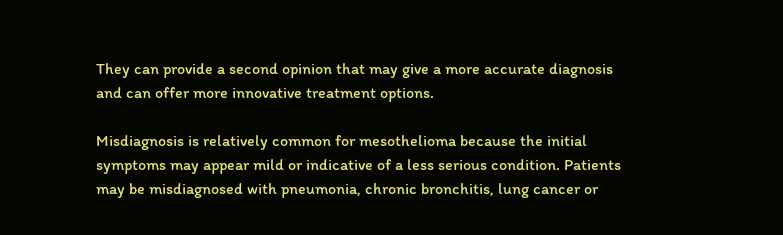They can provide a second opinion that may give a more accurate diagnosis and can offer more innovative treatment options.

Misdiagnosis is relatively common for mesothelioma because the initial symptoms may appear mild or indicative of a less serious condition. Patients may be misdiagnosed with pneumonia, chronic bronchitis, lung cancer or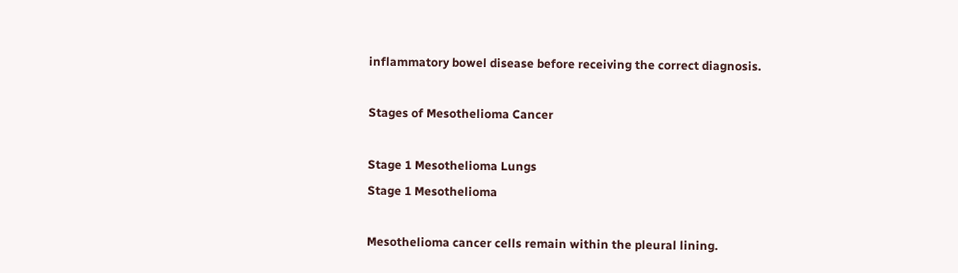inflammatory bowel disease before receiving the correct diagnosis.

Stages of Mesothelioma Cancer

Stage 1 Mesothelioma Lungs
Stage 1 Mesothelioma

Mesothelioma cancer cells remain within the pleural lining.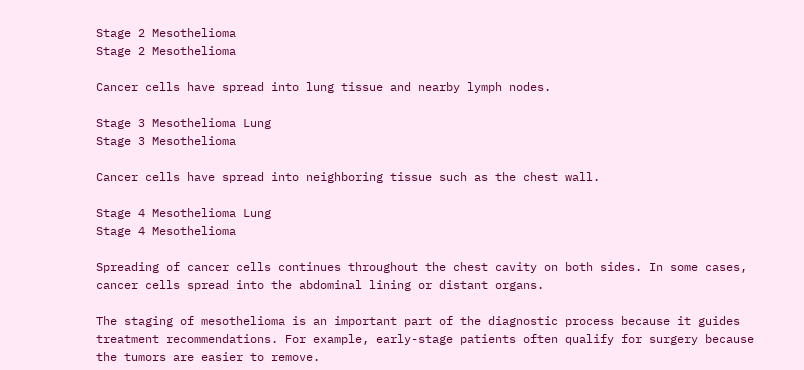Stage 2 Mesothelioma
Stage 2 Mesothelioma

Cancer cells have spread into lung tissue and nearby lymph nodes.

Stage 3 Mesothelioma Lung
Stage 3 Mesothelioma

Cancer cells have spread into neighboring tissue such as the chest wall.

Stage 4 Mesothelioma Lung
Stage 4 Mesothelioma

Spreading of cancer cells continues throughout the chest cavity on both sides. In some cases, cancer cells spread into the abdominal lining or distant organs.

The staging of mesothelioma is an important part of the diagnostic process because it guides treatment recommendations. For example, early-stage patients often qualify for surgery because the tumors are easier to remove.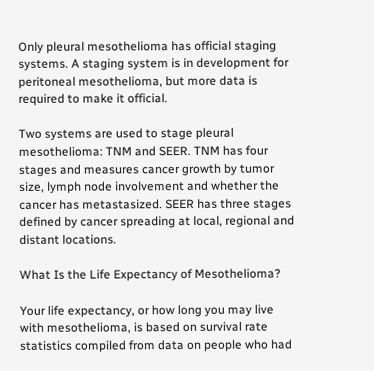Only pleural mesothelioma has official staging systems. A staging system is in development for peritoneal mesothelioma, but more data is required to make it official.

Two systems are used to stage pleural mesothelioma: TNM and SEER. TNM has four stages and measures cancer growth by tumor size, lymph node involvement and whether the cancer has metastasized. SEER has three stages defined by cancer spreading at local, regional and distant locations.

What Is the Life Expectancy of Mesothelioma?

Your life expectancy, or how long you may live with mesothelioma, is based on survival rate statistics compiled from data on people who had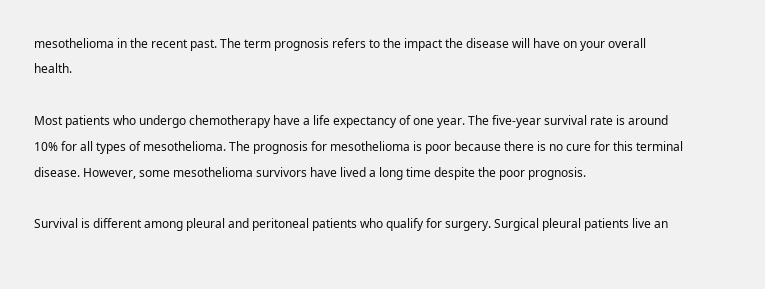mesothelioma in the recent past. The term prognosis refers to the impact the disease will have on your overall health.

Most patients who undergo chemotherapy have a life expectancy of one year. The five-year survival rate is around 10% for all types of mesothelioma. The prognosis for mesothelioma is poor because there is no cure for this terminal disease. However, some mesothelioma survivors have lived a long time despite the poor prognosis.

Survival is different among pleural and peritoneal patients who qualify for surgery. Surgical pleural patients live an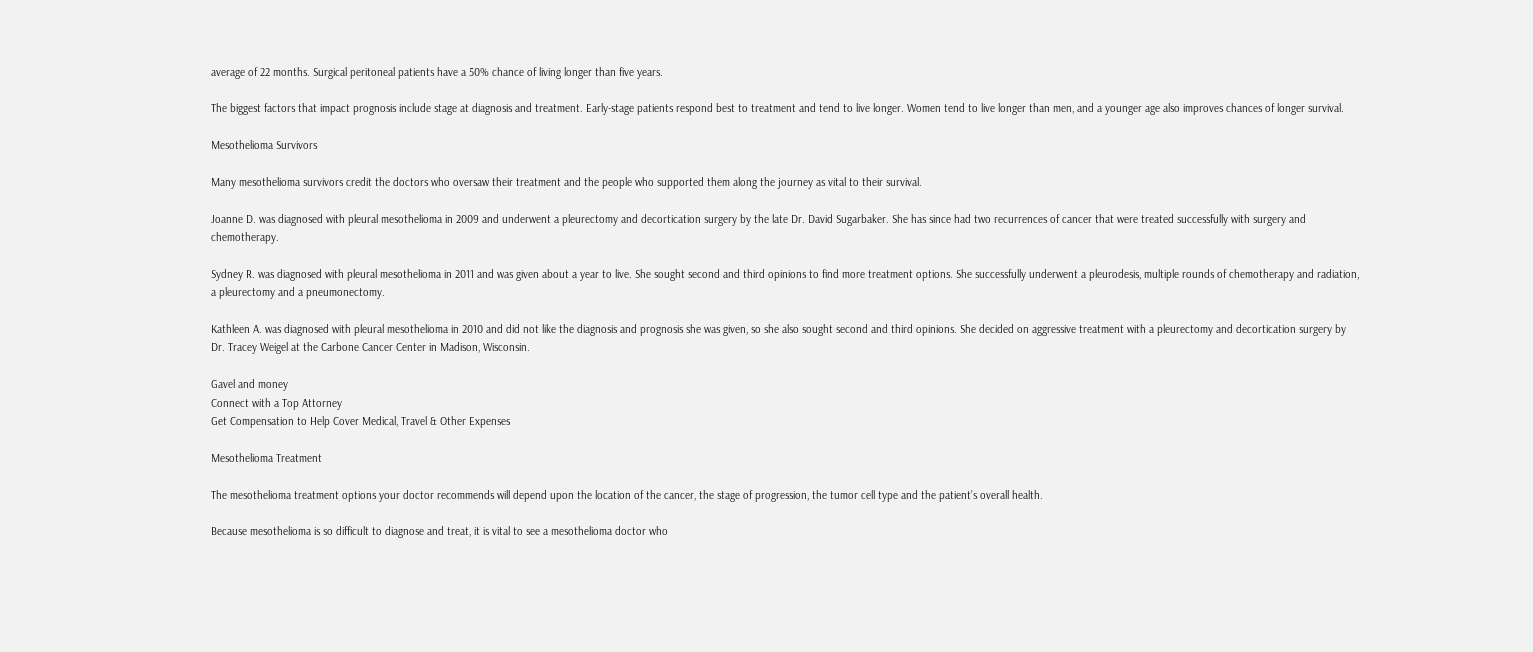average of 22 months. Surgical peritoneal patients have a 50% chance of living longer than five years.

The biggest factors that impact prognosis include stage at diagnosis and treatment. Early-stage patients respond best to treatment and tend to live longer. Women tend to live longer than men, and a younger age also improves chances of longer survival.

Mesothelioma Survivors

Many mesothelioma survivors credit the doctors who oversaw their treatment and the people who supported them along the journey as vital to their survival.

Joanne D. was diagnosed with pleural mesothelioma in 2009 and underwent a pleurectomy and decortication surgery by the late Dr. David Sugarbaker. She has since had two recurrences of cancer that were treated successfully with surgery and chemotherapy.

Sydney R. was diagnosed with pleural mesothelioma in 2011 and was given about a year to live. She sought second and third opinions to find more treatment options. She successfully underwent a pleurodesis, multiple rounds of chemotherapy and radiation, a pleurectomy and a pneumonectomy.

Kathleen A. was diagnosed with pleural mesothelioma in 2010 and did not like the diagnosis and prognosis she was given, so she also sought second and third opinions. She decided on aggressive treatment with a pleurectomy and decortication surgery by Dr. Tracey Weigel at the Carbone Cancer Center in Madison, Wisconsin.

Gavel and money
Connect with a Top Attorney
Get Compensation to Help Cover Medical, Travel & Other Expenses

Mesothelioma Treatment

The mesothelioma treatment options your doctor recommends will depend upon the location of the cancer, the stage of progression, the tumor cell type and the patient’s overall health.

Because mesothelioma is so difficult to diagnose and treat, it is vital to see a mesothelioma doctor who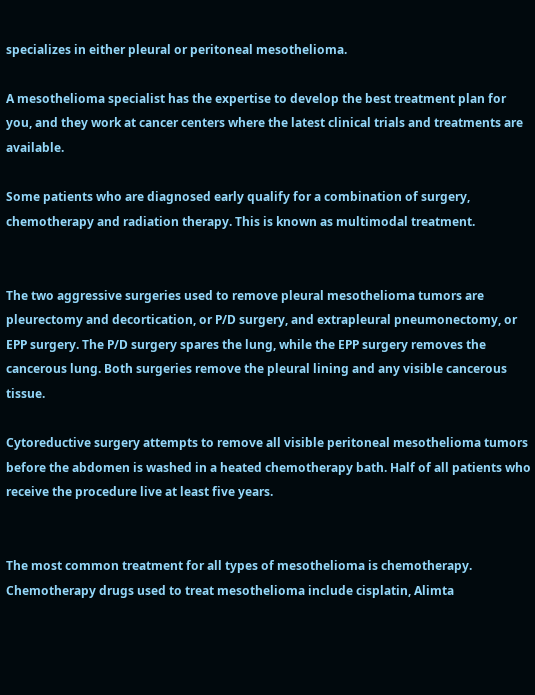specializes in either pleural or peritoneal mesothelioma.

A mesothelioma specialist has the expertise to develop the best treatment plan for you, and they work at cancer centers where the latest clinical trials and treatments are available.

Some patients who are diagnosed early qualify for a combination of surgery, chemotherapy and radiation therapy. This is known as multimodal treatment.


The two aggressive surgeries used to remove pleural mesothelioma tumors are pleurectomy and decortication, or P/D surgery, and extrapleural pneumonectomy, or EPP surgery. The P/D surgery spares the lung, while the EPP surgery removes the cancerous lung. Both surgeries remove the pleural lining and any visible cancerous tissue.

Cytoreductive surgery attempts to remove all visible peritoneal mesothelioma tumors before the abdomen is washed in a heated chemotherapy bath. Half of all patients who receive the procedure live at least five years.


The most common treatment for all types of mesothelioma is chemotherapy. Chemotherapy drugs used to treat mesothelioma include cisplatin, Alimta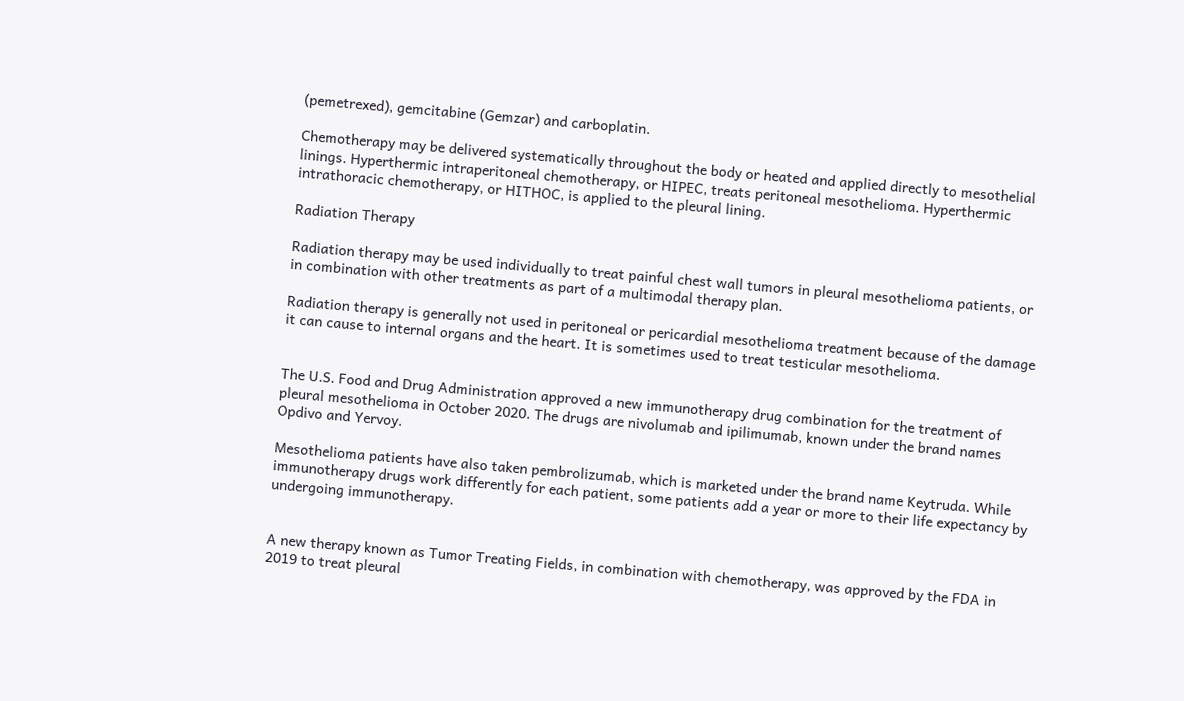(pemetrexed), gemcitabine (Gemzar) and carboplatin.

Chemotherapy may be delivered systematically throughout the body or heated and applied directly to mesothelial linings. Hyperthermic intraperitoneal chemotherapy, or HIPEC, treats peritoneal mesothelioma. Hyperthermic intrathoracic chemotherapy, or HITHOC, is applied to the pleural lining.

Radiation Therapy

Radiation therapy may be used individually to treat painful chest wall tumors in pleural mesothelioma patients, or in combination with other treatments as part of a multimodal therapy plan.

Radiation therapy is generally not used in peritoneal or pericardial mesothelioma treatment because of the damage it can cause to internal organs and the heart. It is sometimes used to treat testicular mesothelioma.


The U.S. Food and Drug Administration approved a new immunotherapy drug combination for the treatment of pleural mesothelioma in October 2020. The drugs are nivolumab and ipilimumab, known under the brand names Opdivo and Yervoy.

Mesothelioma patients have also taken pembrolizumab, which is marketed under the brand name Keytruda. While immunotherapy drugs work differently for each patient, some patients add a year or more to their life expectancy by undergoing immunotherapy.


A new therapy known as Tumor Treating Fields, in combination with chemotherapy, was approved by the FDA in 2019 to treat pleural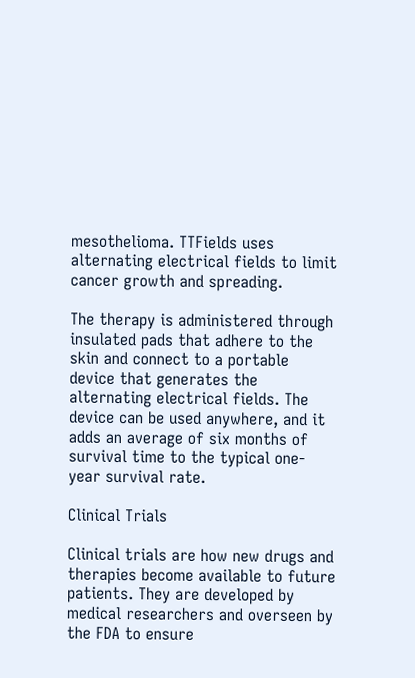mesothelioma. TTFields uses alternating electrical fields to limit cancer growth and spreading.

The therapy is administered through insulated pads that adhere to the skin and connect to a portable device that generates the alternating electrical fields. The device can be used anywhere, and it adds an average of six months of survival time to the typical one-year survival rate.

Clinical Trials

Clinical trials are how new drugs and therapies become available to future patients. They are developed by medical researchers and overseen by the FDA to ensure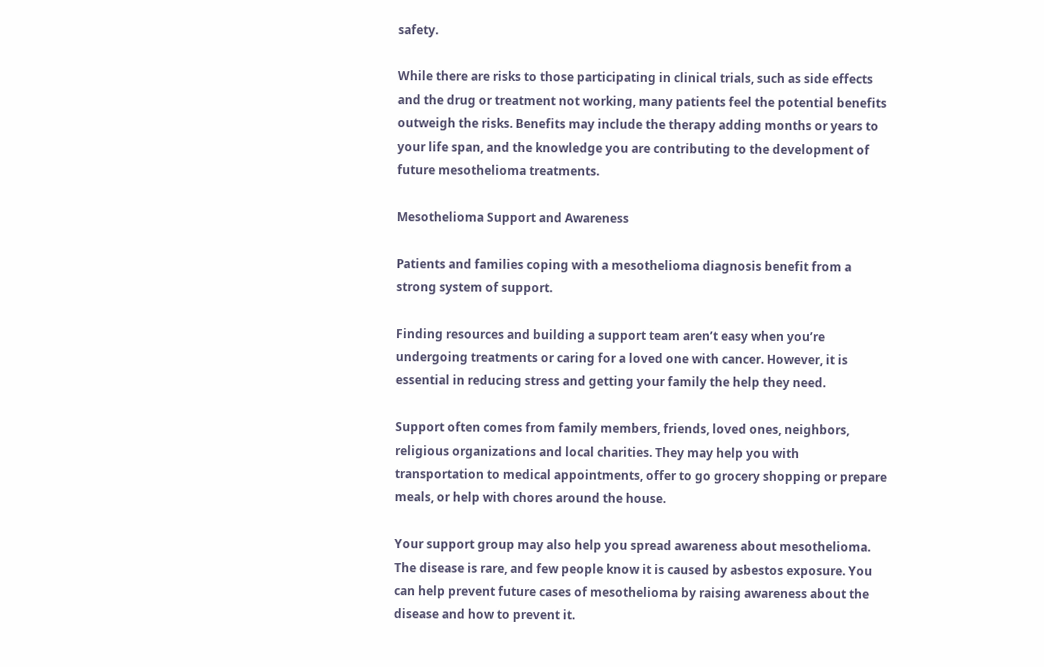safety.

While there are risks to those participating in clinical trials, such as side effects and the drug or treatment not working, many patients feel the potential benefits outweigh the risks. Benefits may include the therapy adding months or years to your life span, and the knowledge you are contributing to the development of future mesothelioma treatments.

Mesothelioma Support and Awareness

Patients and families coping with a mesothelioma diagnosis benefit from a strong system of support.

Finding resources and building a support team aren’t easy when you’re undergoing treatments or caring for a loved one with cancer. However, it is essential in reducing stress and getting your family the help they need.

Support often comes from family members, friends, loved ones, neighbors, religious organizations and local charities. They may help you with transportation to medical appointments, offer to go grocery shopping or prepare meals, or help with chores around the house.

Your support group may also help you spread awareness about mesothelioma. The disease is rare, and few people know it is caused by asbestos exposure. You can help prevent future cases of mesothelioma by raising awareness about the disease and how to prevent it.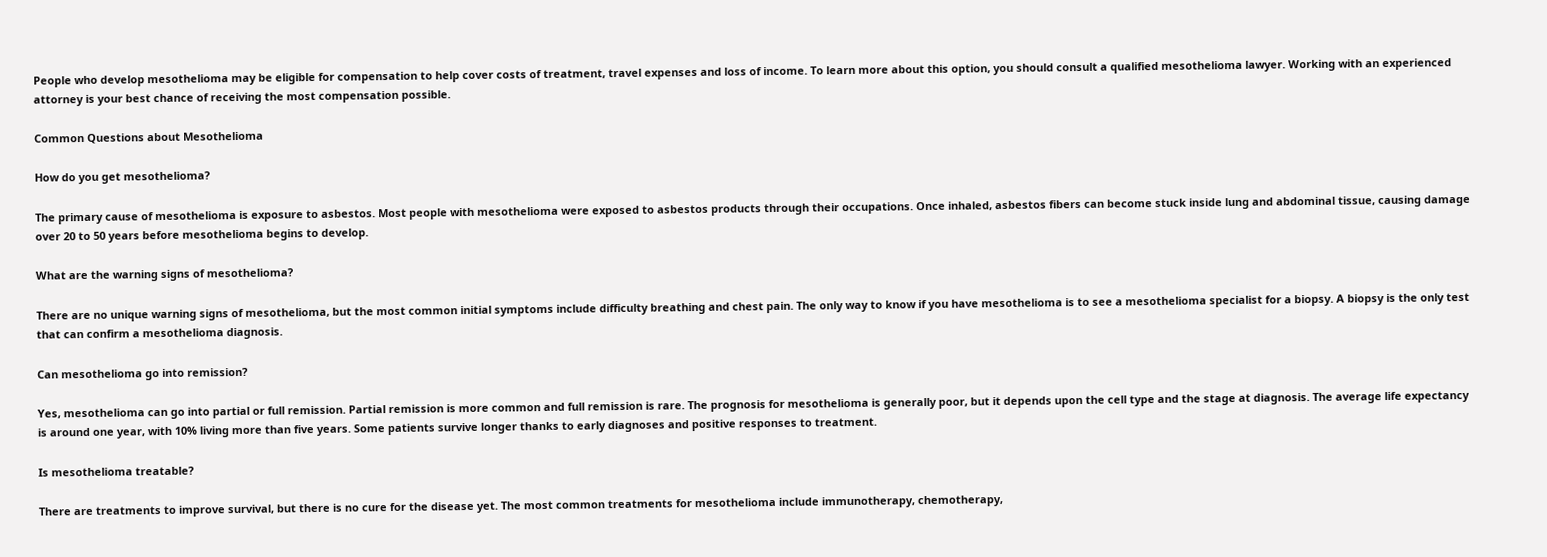People who develop mesothelioma may be eligible for compensation to help cover costs of treatment, travel expenses and loss of income. To learn more about this option, you should consult a qualified mesothelioma lawyer. Working with an experienced attorney is your best chance of receiving the most compensation possible.

Common Questions about Mesothelioma

How do you get mesothelioma?

The primary cause of mesothelioma is exposure to asbestos. Most people with mesothelioma were exposed to asbestos products through their occupations. Once inhaled, asbestos fibers can become stuck inside lung and abdominal tissue, causing damage over 20 to 50 years before mesothelioma begins to develop.

What are the warning signs of mesothelioma?

There are no unique warning signs of mesothelioma, but the most common initial symptoms include difficulty breathing and chest pain. The only way to know if you have mesothelioma is to see a mesothelioma specialist for a biopsy. A biopsy is the only test that can confirm a mesothelioma diagnosis.

Can mesothelioma go into remission?

Yes, mesothelioma can go into partial or full remission. Partial remission is more common and full remission is rare. The prognosis for mesothelioma is generally poor, but it depends upon the cell type and the stage at diagnosis. The average life expectancy is around one year, with 10% living more than five years. Some patients survive longer thanks to early diagnoses and positive responses to treatment.

Is mesothelioma treatable?

There are treatments to improve survival, but there is no cure for the disease yet. The most common treatments for mesothelioma include immunotherapy, chemotherapy,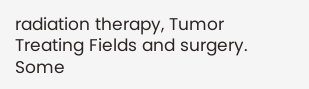radiation therapy, Tumor Treating Fields and surgery. Some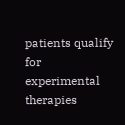patients qualify for experimental therapies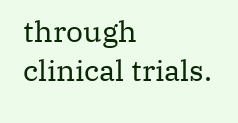through clinical trials.